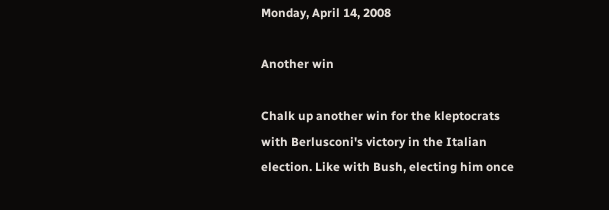Monday, April 14, 2008

Another win

Chalk up another win for the kleptocrats with Berlusconi's victory in the Italian election. Like with Bush, electing him once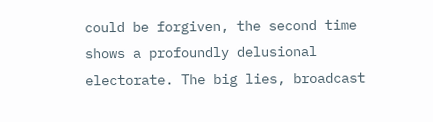could be forgiven, the second time shows a profoundly delusional electorate. The big lies, broadcast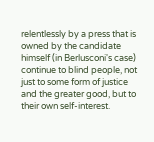relentlessly by a press that is owned by the candidate himself (in Berlusconi's case) continue to blind people, not just to some form of justice and the greater good, but to their own self-interest.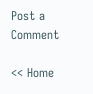Post a Comment

<< Home